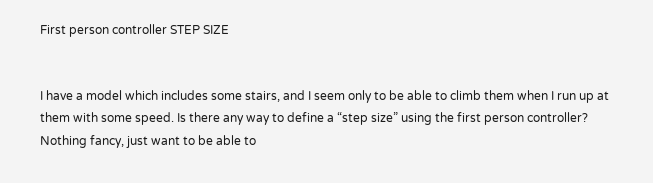First person controller STEP SIZE


I have a model which includes some stairs, and I seem only to be able to climb them when I run up at them with some speed. Is there any way to define a “step size” using the first person controller? Nothing fancy, just want to be able to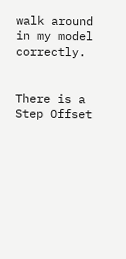walk around in my model correctly.


There is a Step Offset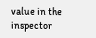value in the inspector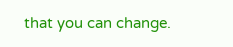that you can change.